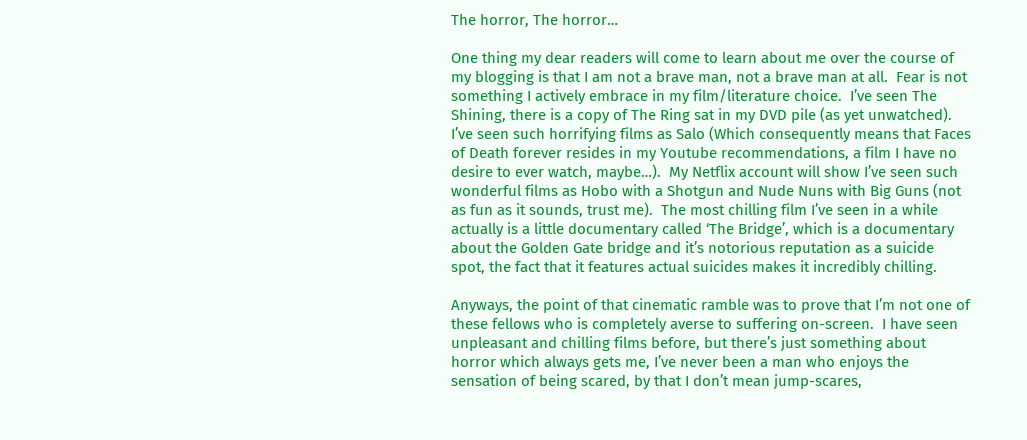The horror, The horror…

One thing my dear readers will come to learn about me over the course of my blogging is that I am not a brave man, not a brave man at all.  Fear is not something I actively embrace in my film/literature choice.  I’ve seen The Shining, there is a copy of The Ring sat in my DVD pile (as yet unwatched).  I’ve seen such horrifying films as Salo (Which consequently means that Faces of Death forever resides in my Youtube recommendations, a film I have no desire to ever watch, maybe…).  My Netflix account will show I’ve seen such wonderful films as Hobo with a Shotgun and Nude Nuns with Big Guns (not as fun as it sounds, trust me).  The most chilling film I’ve seen in a while actually is a little documentary called ‘The Bridge’, which is a documentary about the Golden Gate bridge and it’s notorious reputation as a suicide spot, the fact that it features actual suicides makes it incredibly chilling.

Anyways, the point of that cinematic ramble was to prove that I’m not one of these fellows who is completely averse to suffering on-screen.  I have seen unpleasant and chilling films before, but there’s just something about horror which always gets me, I’ve never been a man who enjoys the sensation of being scared, by that I don’t mean jump-scares,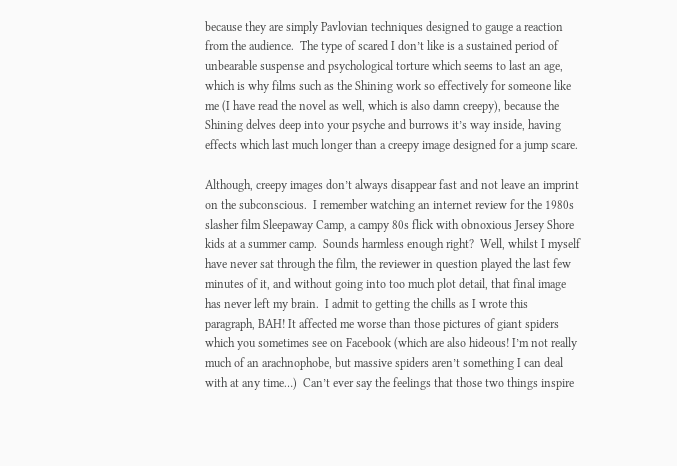because they are simply Pavlovian techniques designed to gauge a reaction from the audience.  The type of scared I don’t like is a sustained period of unbearable suspense and psychological torture which seems to last an age, which is why films such as the Shining work so effectively for someone like me (I have read the novel as well, which is also damn creepy), because the Shining delves deep into your psyche and burrows it’s way inside, having effects which last much longer than a creepy image designed for a jump scare.

Although, creepy images don’t always disappear fast and not leave an imprint on the subconscious.  I remember watching an internet review for the 1980s slasher film Sleepaway Camp, a campy 80s flick with obnoxious Jersey Shore kids at a summer camp.  Sounds harmless enough right?  Well, whilst I myself have never sat through the film, the reviewer in question played the last few minutes of it, and without going into too much plot detail, that final image has never left my brain.  I admit to getting the chills as I wrote this paragraph, BAH! It affected me worse than those pictures of giant spiders which you sometimes see on Facebook (which are also hideous! I’m not really much of an arachnophobe, but massive spiders aren’t something I can deal with at any time…)  Can’t ever say the feelings that those two things inspire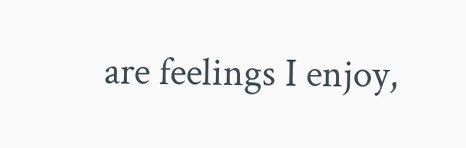are feelings I enjoy,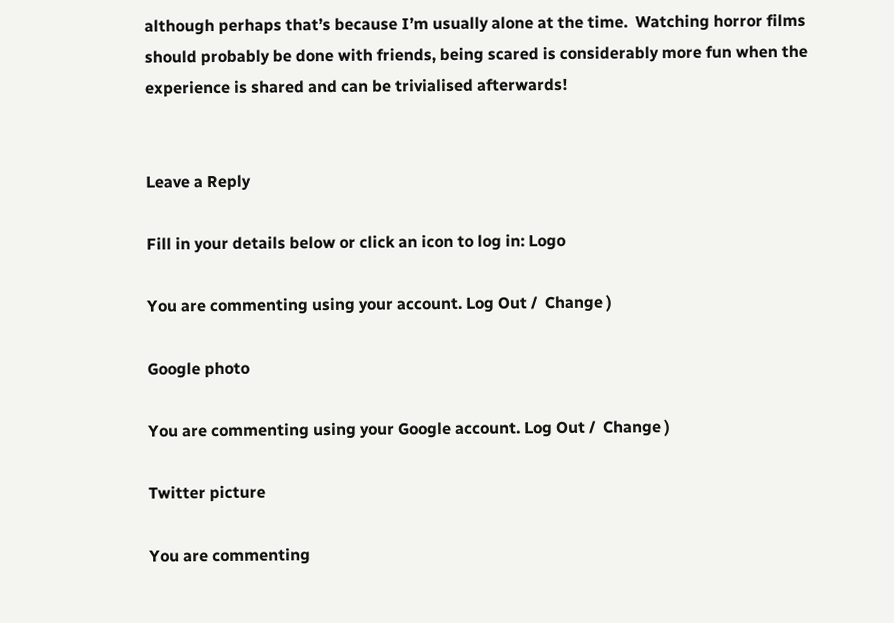although perhaps that’s because I’m usually alone at the time.  Watching horror films should probably be done with friends, being scared is considerably more fun when the experience is shared and can be trivialised afterwards!


Leave a Reply

Fill in your details below or click an icon to log in: Logo

You are commenting using your account. Log Out /  Change )

Google photo

You are commenting using your Google account. Log Out /  Change )

Twitter picture

You are commenting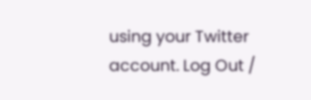using your Twitter account. Log Out /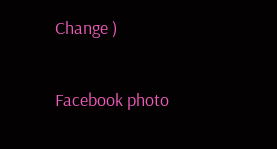Change )

Facebook photo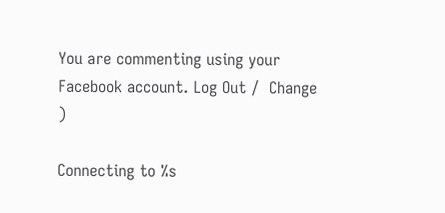You are commenting using your Facebook account. Log Out /  Change )

Connecting to %s